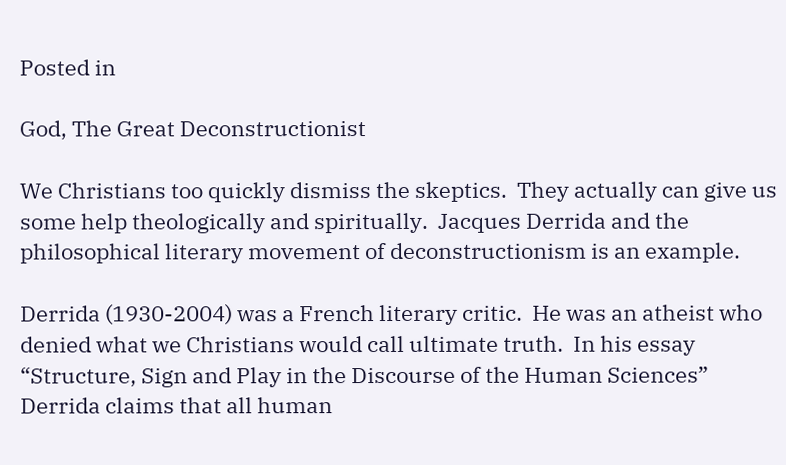Posted in

God, The Great Deconstructionist

We Christians too quickly dismiss the skeptics.  They actually can give us some help theologically and spiritually.  Jacques Derrida and the philosophical literary movement of deconstructionism is an example.

Derrida (1930-2004) was a French literary critic.  He was an atheist who denied what we Christians would call ultimate truth.  In his essay “Structure, Sign and Play in the Discourse of the Human Sciences” Derrida claims that all human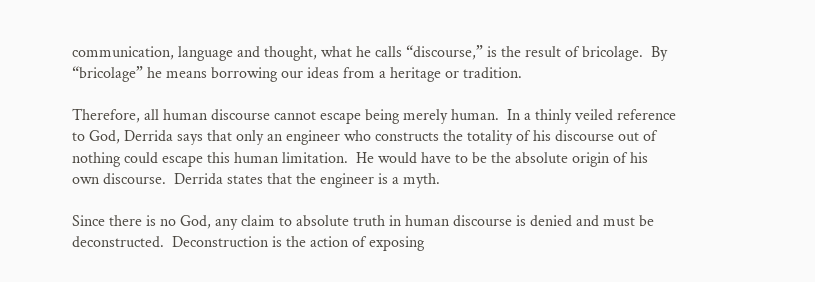communication, language and thought, what he calls “discourse,” is the result of bricolage.  By “bricolage” he means borrowing our ideas from a heritage or tradition.

Therefore, all human discourse cannot escape being merely human.  In a thinly veiled reference to God, Derrida says that only an engineer who constructs the totality of his discourse out of nothing could escape this human limitation.  He would have to be the absolute origin of his own discourse.  Derrida states that the engineer is a myth.

Since there is no God, any claim to absolute truth in human discourse is denied and must be deconstructed.  Deconstruction is the action of exposing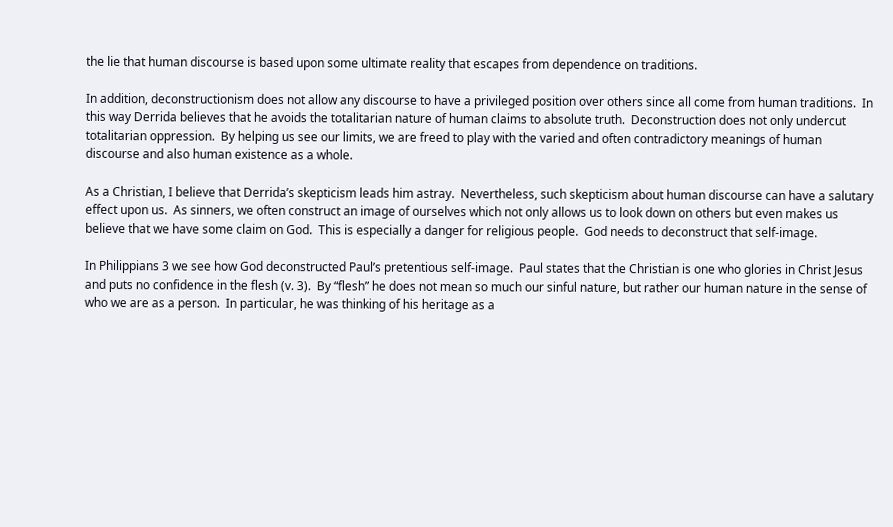the lie that human discourse is based upon some ultimate reality that escapes from dependence on traditions.

In addition, deconstructionism does not allow any discourse to have a privileged position over others since all come from human traditions.  In this way Derrida believes that he avoids the totalitarian nature of human claims to absolute truth.  Deconstruction does not only undercut totalitarian oppression.  By helping us see our limits, we are freed to play with the varied and often contradictory meanings of human discourse and also human existence as a whole.

As a Christian, I believe that Derrida’s skepticism leads him astray.  Nevertheless, such skepticism about human discourse can have a salutary effect upon us.  As sinners, we often construct an image of ourselves which not only allows us to look down on others but even makes us believe that we have some claim on God.  This is especially a danger for religious people.  God needs to deconstruct that self-image.

In Philippians 3 we see how God deconstructed Paul’s pretentious self-image.  Paul states that the Christian is one who glories in Christ Jesus and puts no confidence in the flesh (v. 3).  By “flesh” he does not mean so much our sinful nature, but rather our human nature in the sense of who we are as a person.  In particular, he was thinking of his heritage as a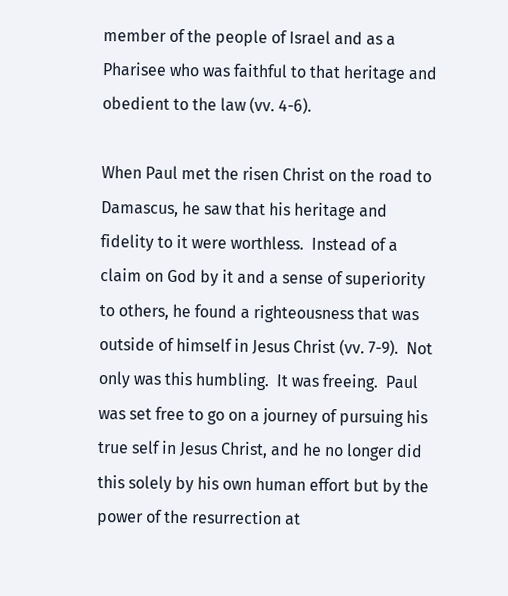member of the people of Israel and as a Pharisee who was faithful to that heritage and obedient to the law (vv. 4-6).

When Paul met the risen Christ on the road to Damascus, he saw that his heritage and fidelity to it were worthless.  Instead of a claim on God by it and a sense of superiority to others, he found a righteousness that was outside of himself in Jesus Christ (vv. 7-9).  Not only was this humbling.  It was freeing.  Paul was set free to go on a journey of pursuing his true self in Jesus Christ, and he no longer did this solely by his own human effort but by the power of the resurrection at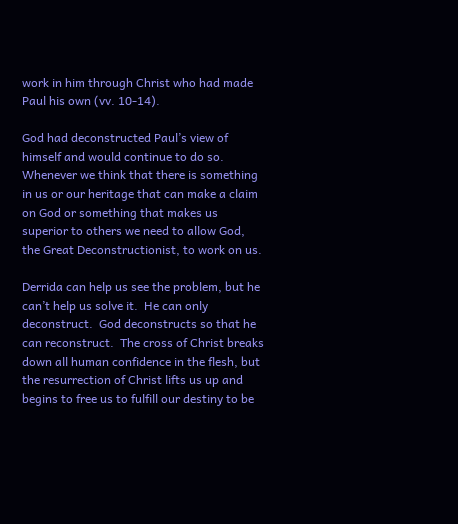work in him through Christ who had made Paul his own (vv. 10-14).

God had deconstructed Paul’s view of himself and would continue to do so.  Whenever we think that there is something in us or our heritage that can make a claim on God or something that makes us superior to others we need to allow God, the Great Deconstructionist, to work on us.

Derrida can help us see the problem, but he can’t help us solve it.  He can only deconstruct.  God deconstructs so that he can reconstruct.  The cross of Christ breaks down all human confidence in the flesh, but the resurrection of Christ lifts us up and begins to free us to fulfill our destiny to be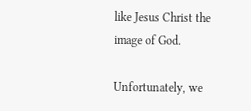like Jesus Christ the image of God.

Unfortunately, we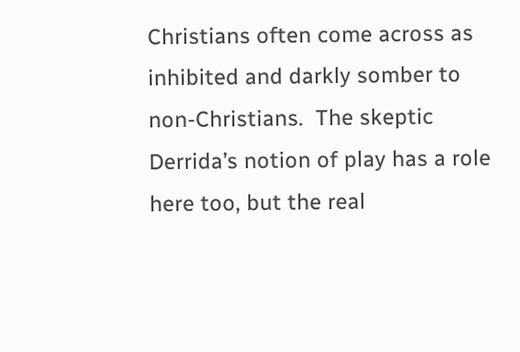Christians often come across as inhibited and darkly somber to non-Christians.  The skeptic Derrida’s notion of play has a role here too, but the real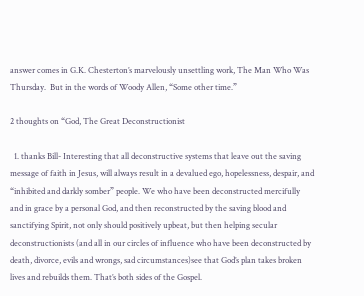answer comes in G.K. Chesterton’s marvelously unsettling work, The Man Who Was Thursday.  But in the words of Woody Allen, “Some other time.”

2 thoughts on “God, The Great Deconstructionist

  1. thanks Bill- Interesting that all deconstructive systems that leave out the saving message of faith in Jesus, will always result in a devalued ego, hopelessness, despair, and “inhibited and darkly somber” people. We who have been deconstructed mercifully and in grace by a personal God, and then reconstructed by the saving blood and sanctifying Spirit, not only should positively upbeat, but then helping secular deconstructionists (and all in our circles of influence who have been deconstructed by death, divorce, evils and wrongs, sad circumstances)see that God’s plan takes broken lives and rebuilds them. That’s both sides of the Gospel.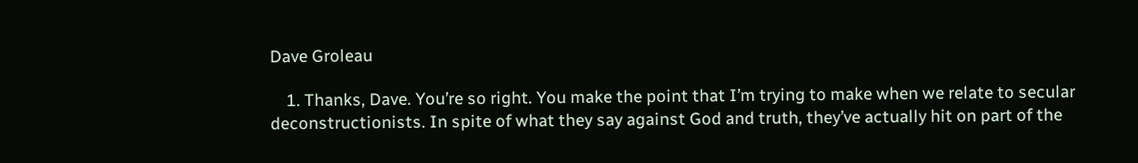Dave Groleau

    1. Thanks, Dave. You’re so right. You make the point that I’m trying to make when we relate to secular deconstructionists. In spite of what they say against God and truth, they’ve actually hit on part of the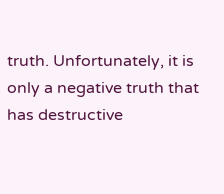truth. Unfortunately, it is only a negative truth that has destructive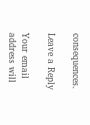consequences.

Leave a Reply

Your email address will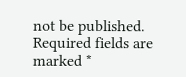not be published. Required fields are marked *